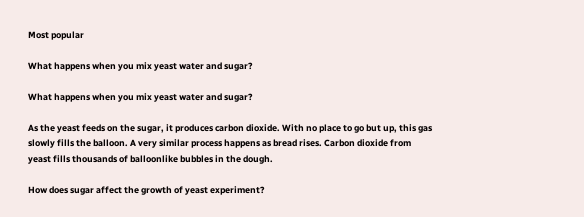Most popular

What happens when you mix yeast water and sugar?

What happens when you mix yeast water and sugar?

As the yeast feeds on the sugar, it produces carbon dioxide. With no place to go but up, this gas slowly fills the balloon. A very similar process happens as bread rises. Carbon dioxide from yeast fills thousands of balloonlike bubbles in the dough.

How does sugar affect the growth of yeast experiment?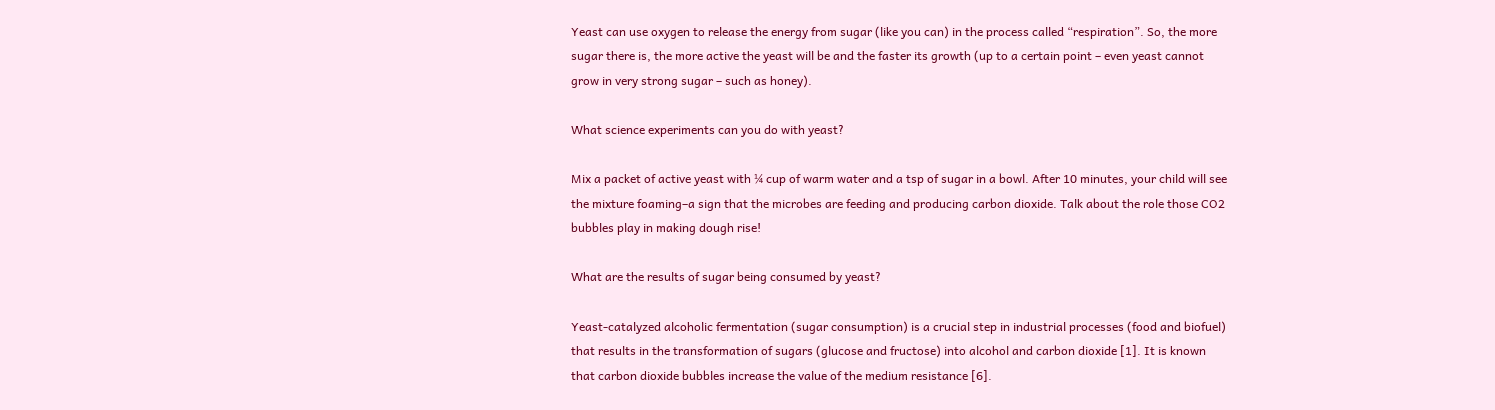Yeast can use oxygen to release the energy from sugar (like you can) in the process called “respiration”. So, the more sugar there is, the more active the yeast will be and the faster its growth (up to a certain point – even yeast cannot grow in very strong sugar – such as honey).

What science experiments can you do with yeast?

Mix a packet of active yeast with ¼ cup of warm water and a tsp of sugar in a bowl. After 10 minutes, your child will see the mixture foaming–a sign that the microbes are feeding and producing carbon dioxide. Talk about the role those CO2 bubbles play in making dough rise!

What are the results of sugar being consumed by yeast?

Yeast-catalyzed alcoholic fermentation (sugar consumption) is a crucial step in industrial processes (food and biofuel) that results in the transformation of sugars (glucose and fructose) into alcohol and carbon dioxide [1]. It is known that carbon dioxide bubbles increase the value of the medium resistance [6].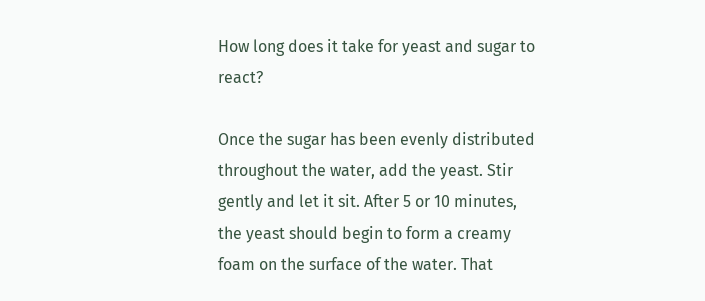How long does it take for yeast and sugar to react?

Once the sugar has been evenly distributed throughout the water, add the yeast. Stir gently and let it sit. After 5 or 10 minutes, the yeast should begin to form a creamy foam on the surface of the water. That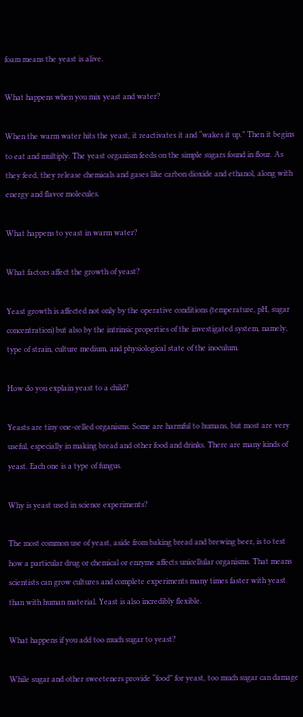foam means the yeast is alive.

What happens when you mix yeast and water?

When the warm water hits the yeast, it reactivates it and “wakes it up.” Then it begins to eat and multiply. The yeast organism feeds on the simple sugars found in flour. As they feed, they release chemicals and gases like carbon dioxide and ethanol, along with energy and flavor molecules.

What happens to yeast in warm water?

What factors affect the growth of yeast?

Yeast growth is affected not only by the operative conditions (temperature, pH, sugar concentration) but also by the intrinsic properties of the investigated system, namely, type of strain, culture medium, and physiological state of the inoculum.

How do you explain yeast to a child?

Yeasts are tiny one-celled organisms. Some are harmful to humans, but most are very useful, especially in making bread and other food and drinks. There are many kinds of yeast. Each one is a type of fungus.

Why is yeast used in science experiments?

The most common use of yeast, aside from baking bread and brewing beer, is to test how a particular drug or chemical or enzyme affects unicellular organisms. That means scientists can grow cultures and complete experiments many times faster with yeast than with human material. Yeast is also incredibly flexible.

What happens if you add too much sugar to yeast?

While sugar and other sweeteners provide “food” for yeast, too much sugar can damage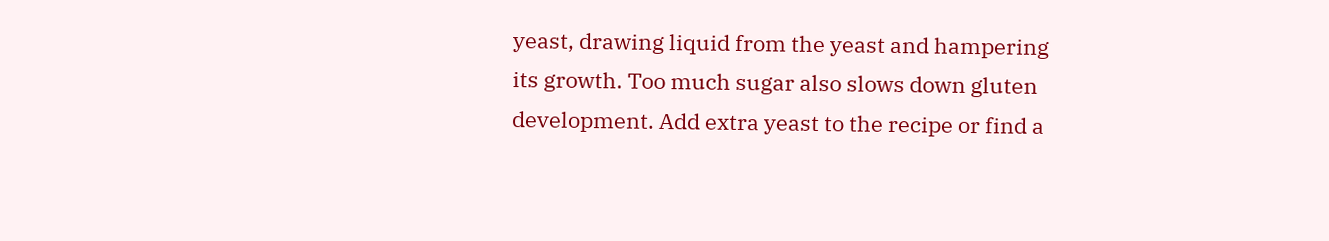yeast, drawing liquid from the yeast and hampering its growth. Too much sugar also slows down gluten development. Add extra yeast to the recipe or find a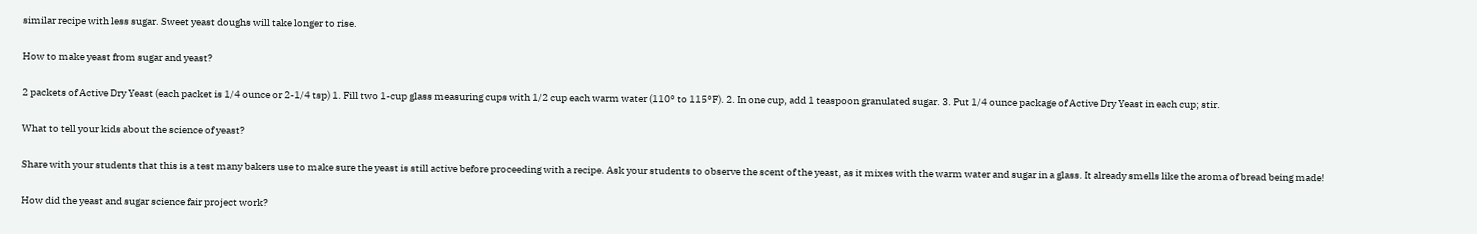similar recipe with less sugar. Sweet yeast doughs will take longer to rise.

How to make yeast from sugar and yeast?

2 packets of Active Dry Yeast (each packet is 1/4 ounce or 2-1/4 tsp) 1. Fill two 1-cup glass measuring cups with 1/2 cup each warm water (110° to 115°F). 2. In one cup, add 1 teaspoon granulated sugar. 3. Put 1/4 ounce package of Active Dry Yeast in each cup; stir.

What to tell your kids about the science of yeast?

Share with your students that this is a test many bakers use to make sure the yeast is still active before proceeding with a recipe. Ask your students to observe the scent of the yeast, as it mixes with the warm water and sugar in a glass. It already smells like the aroma of bread being made!

How did the yeast and sugar science fair project work?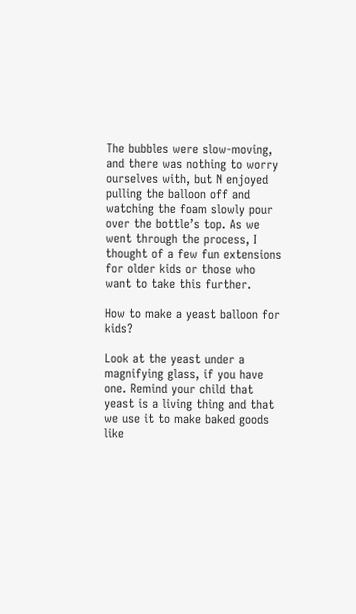The bubbles were slow-moving, and there was nothing to worry ourselves with, but N enjoyed pulling the balloon off and watching the foam slowly pour over the bottle’s top. As we went through the process, I thought of a few fun extensions for older kids or those who want to take this further.

How to make a yeast balloon for kids?

Look at the yeast under a magnifying glass, if you have one. Remind your child that yeast is a living thing and that we use it to make baked goods like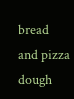bread and pizza dough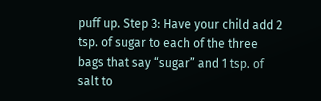puff up. Step 3: Have your child add 2 tsp. of sugar to each of the three bags that say “sugar” and 1 tsp. of salt to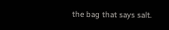the bag that says salt.